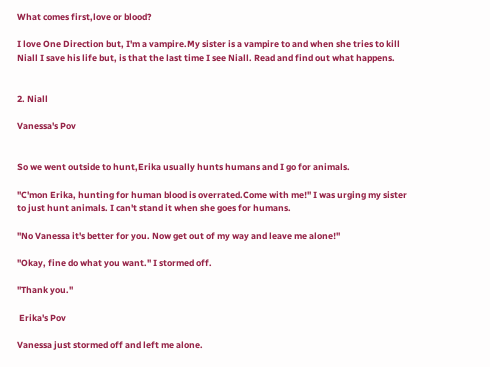What comes first,love or blood?

I love One Direction but, I'm a vampire.My sister is a vampire to and when she tries to kill Niall I save his life but, is that the last time I see Niall. Read and find out what happens.


2. Niall

Vanessa's Pov


So we went outside to hunt,Erika usually hunts humans and I go for animals.

"C'mon Erika, hunting for human blood is overrated.Come with me!" I was urging my sister to just hunt animals. I can't stand it when she goes for humans.

"No Vanessa it's better for you. Now get out of my way and leave me alone!"

"Okay, fine do what you want." I stormed off.

"Thank you."

 Erika's Pov

Vanessa just stormed off and left me alone.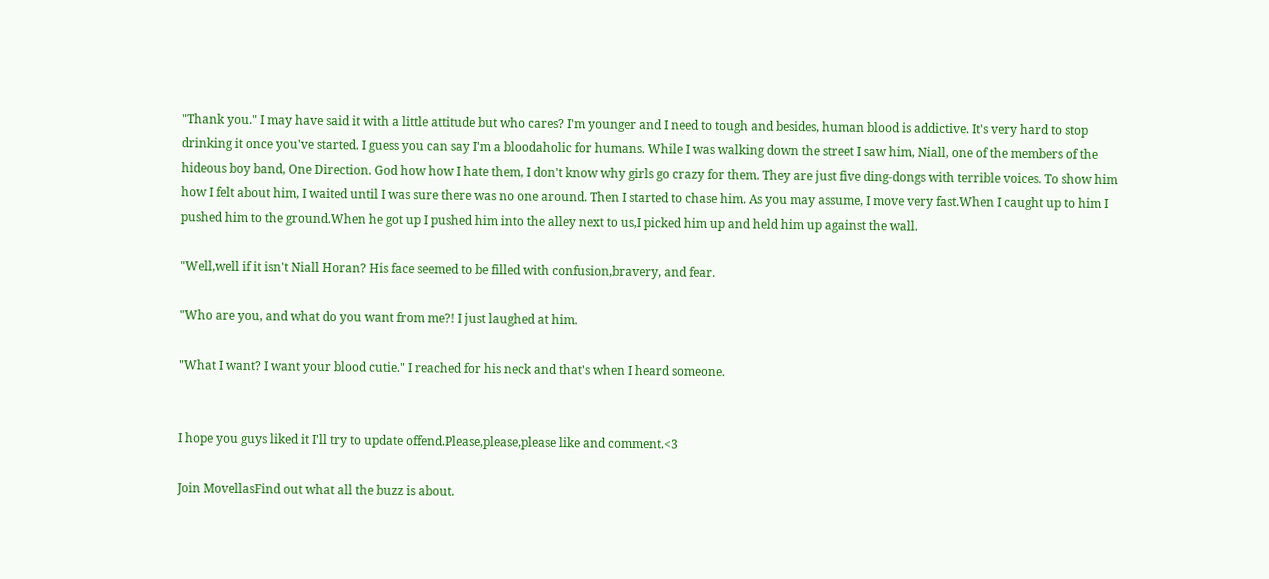"Thank you." I may have said it with a little attitude but who cares? I'm younger and I need to tough and besides, human blood is addictive. It's very hard to stop drinking it once you've started. I guess you can say I'm a bloodaholic for humans. While I was walking down the street I saw him, Niall, one of the members of the hideous boy band, One Direction. God how how I hate them, I don't know why girls go crazy for them. They are just five ding-dongs with terrible voices. To show him how I felt about him, I waited until I was sure there was no one around. Then I started to chase him. As you may assume, I move very fast.When I caught up to him I pushed him to the ground.When he got up I pushed him into the alley next to us,I picked him up and held him up against the wall.

"Well,well if it isn't Niall Horan? His face seemed to be filled with confusion,bravery, and fear.

"Who are you, and what do you want from me?! I just laughed at him.

"What I want? I want your blood cutie." I reached for his neck and that's when I heard someone.


I hope you guys liked it I'll try to update offend.Please,please,please like and comment.<3

Join MovellasFind out what all the buzz is about.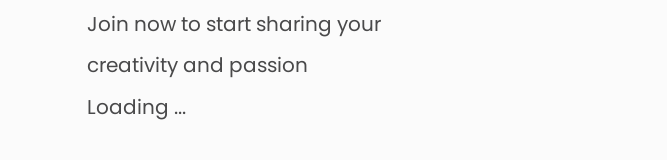Join now to start sharing your creativity and passion
Loading ...